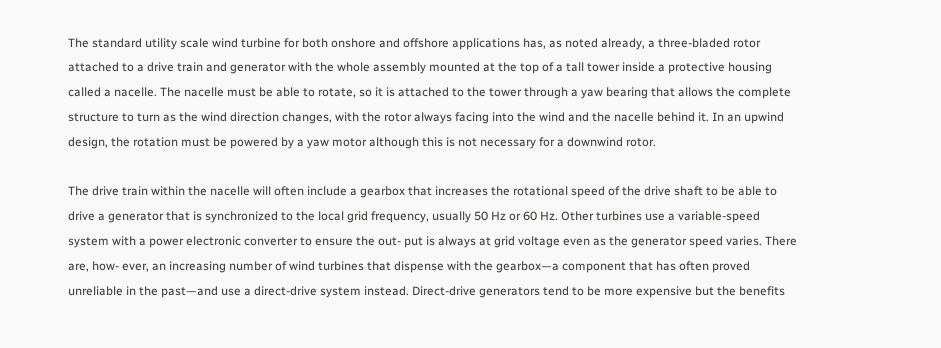The standard utility scale wind turbine for both onshore and offshore applications has, as noted already, a three-bladed rotor attached to a drive train and generator with the whole assembly mounted at the top of a tall tower inside a protective housing called a nacelle. The nacelle must be able to rotate, so it is attached to the tower through a yaw bearing that allows the complete structure to turn as the wind direction changes, with the rotor always facing into the wind and the nacelle behind it. In an upwind design, the rotation must be powered by a yaw motor although this is not necessary for a downwind rotor.

The drive train within the nacelle will often include a gearbox that increases the rotational speed of the drive shaft to be able to drive a generator that is synchronized to the local grid frequency, usually 50 Hz or 60 Hz. Other turbines use a variable-speed system with a power electronic converter to ensure the out- put is always at grid voltage even as the generator speed varies. There are, how- ever, an increasing number of wind turbines that dispense with the gearbox—a component that has often proved unreliable in the past—and use a direct-drive system instead. Direct-drive generators tend to be more expensive but the benefits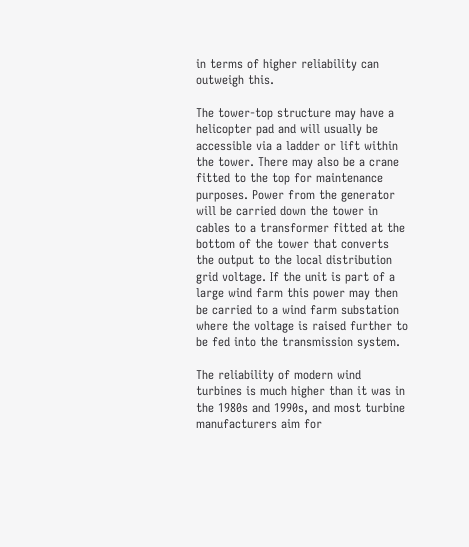in terms of higher reliability can outweigh this.

The tower-top structure may have a helicopter pad and will usually be accessible via a ladder or lift within the tower. There may also be a crane fitted to the top for maintenance purposes. Power from the generator will be carried down the tower in cables to a transformer fitted at the bottom of the tower that converts the output to the local distribution grid voltage. If the unit is part of a large wind farm this power may then be carried to a wind farm substation where the voltage is raised further to be fed into the transmission system.

The reliability of modern wind turbines is much higher than it was in the 1980s and 1990s, and most turbine manufacturers aim for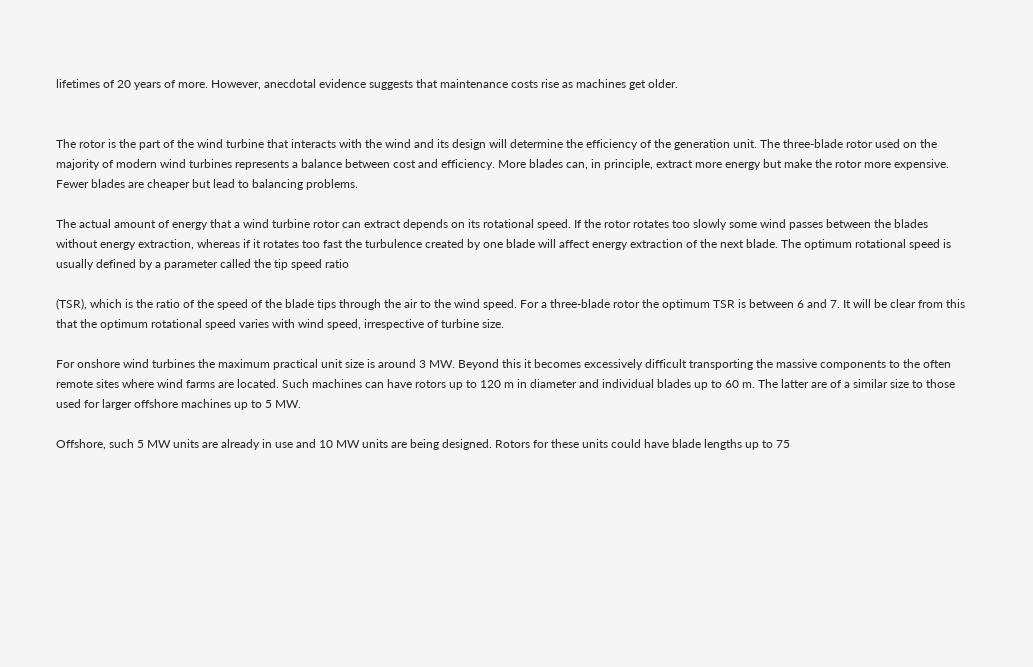lifetimes of 20 years of more. However, anecdotal evidence suggests that maintenance costs rise as machines get older.


The rotor is the part of the wind turbine that interacts with the wind and its design will determine the efficiency of the generation unit. The three-blade rotor used on the majority of modern wind turbines represents a balance between cost and efficiency. More blades can, in principle, extract more energy but make the rotor more expensive. Fewer blades are cheaper but lead to balancing problems.

The actual amount of energy that a wind turbine rotor can extract depends on its rotational speed. If the rotor rotates too slowly some wind passes between the blades without energy extraction, whereas if it rotates too fast the turbulence created by one blade will affect energy extraction of the next blade. The optimum rotational speed is usually defined by a parameter called the tip speed ratio

(TSR), which is the ratio of the speed of the blade tips through the air to the wind speed. For a three-blade rotor the optimum TSR is between 6 and 7. It will be clear from this that the optimum rotational speed varies with wind speed, irrespective of turbine size.

For onshore wind turbines the maximum practical unit size is around 3 MW. Beyond this it becomes excessively difficult transporting the massive components to the often remote sites where wind farms are located. Such machines can have rotors up to 120 m in diameter and individual blades up to 60 m. The latter are of a similar size to those used for larger offshore machines up to 5 MW.

Offshore, such 5 MW units are already in use and 10 MW units are being designed. Rotors for these units could have blade lengths up to 75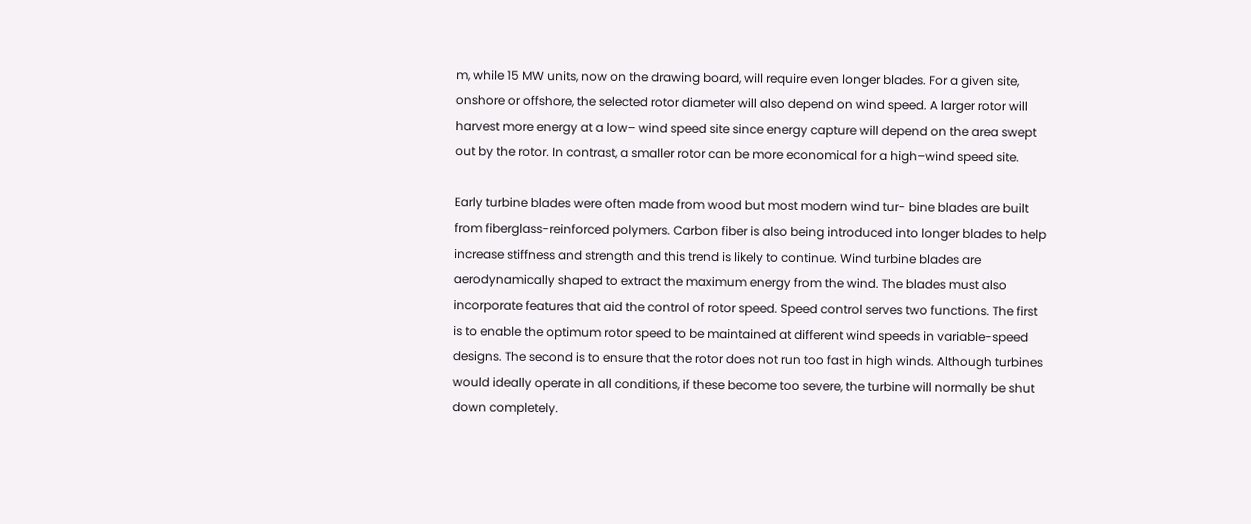m, while 15 MW units, now on the drawing board, will require even longer blades. For a given site, onshore or offshore, the selected rotor diameter will also depend on wind speed. A larger rotor will harvest more energy at a low– wind speed site since energy capture will depend on the area swept out by the rotor. In contrast, a smaller rotor can be more economical for a high–wind speed site.

Early turbine blades were often made from wood but most modern wind tur- bine blades are built from fiberglass-reinforced polymers. Carbon fiber is also being introduced into longer blades to help increase stiffness and strength and this trend is likely to continue. Wind turbine blades are aerodynamically shaped to extract the maximum energy from the wind. The blades must also incorporate features that aid the control of rotor speed. Speed control serves two functions. The first is to enable the optimum rotor speed to be maintained at different wind speeds in variable-speed designs. The second is to ensure that the rotor does not run too fast in high winds. Although turbines would ideally operate in all conditions, if these become too severe, the turbine will normally be shut down completely.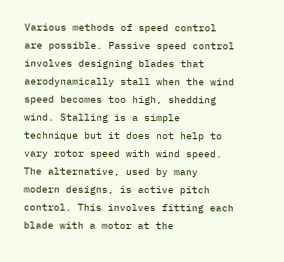Various methods of speed control are possible. Passive speed control involves designing blades that aerodynamically stall when the wind speed becomes too high, shedding wind. Stalling is a simple technique but it does not help to vary rotor speed with wind speed. The alternative, used by many modern designs, is active pitch control. This involves fitting each blade with a motor at the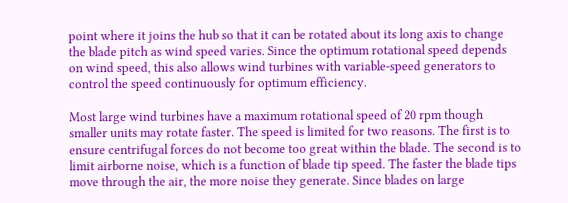point where it joins the hub so that it can be rotated about its long axis to change the blade pitch as wind speed varies. Since the optimum rotational speed depends on wind speed, this also allows wind turbines with variable-speed generators to control the speed continuously for optimum efficiency.

Most large wind turbines have a maximum rotational speed of 20 rpm though smaller units may rotate faster. The speed is limited for two reasons. The first is to ensure centrifugal forces do not become too great within the blade. The second is to limit airborne noise, which is a function of blade tip speed. The faster the blade tips move through the air, the more noise they generate. Since blades on large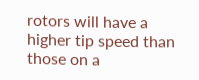rotors will have a higher tip speed than those on a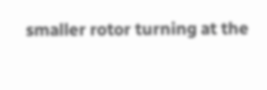smaller rotor turning at the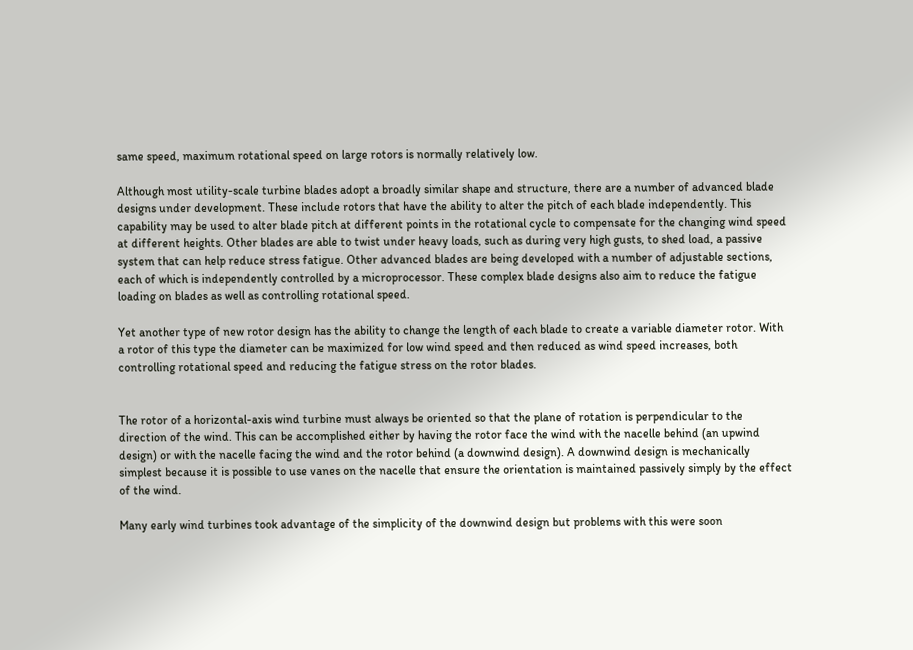same speed, maximum rotational speed on large rotors is normally relatively low.

Although most utility-scale turbine blades adopt a broadly similar shape and structure, there are a number of advanced blade designs under development. These include rotors that have the ability to alter the pitch of each blade independently. This capability may be used to alter blade pitch at different points in the rotational cycle to compensate for the changing wind speed at different heights. Other blades are able to twist under heavy loads, such as during very high gusts, to shed load, a passive system that can help reduce stress fatigue. Other advanced blades are being developed with a number of adjustable sections, each of which is independently controlled by a microprocessor. These complex blade designs also aim to reduce the fatigue loading on blades as well as controlling rotational speed.

Yet another type of new rotor design has the ability to change the length of each blade to create a variable diameter rotor. With a rotor of this type the diameter can be maximized for low wind speed and then reduced as wind speed increases, both controlling rotational speed and reducing the fatigue stress on the rotor blades.


The rotor of a horizontal-axis wind turbine must always be oriented so that the plane of rotation is perpendicular to the direction of the wind. This can be accomplished either by having the rotor face the wind with the nacelle behind (an upwind design) or with the nacelle facing the wind and the rotor behind (a downwind design). A downwind design is mechanically simplest because it is possible to use vanes on the nacelle that ensure the orientation is maintained passively simply by the effect of the wind.

Many early wind turbines took advantage of the simplicity of the downwind design but problems with this were soon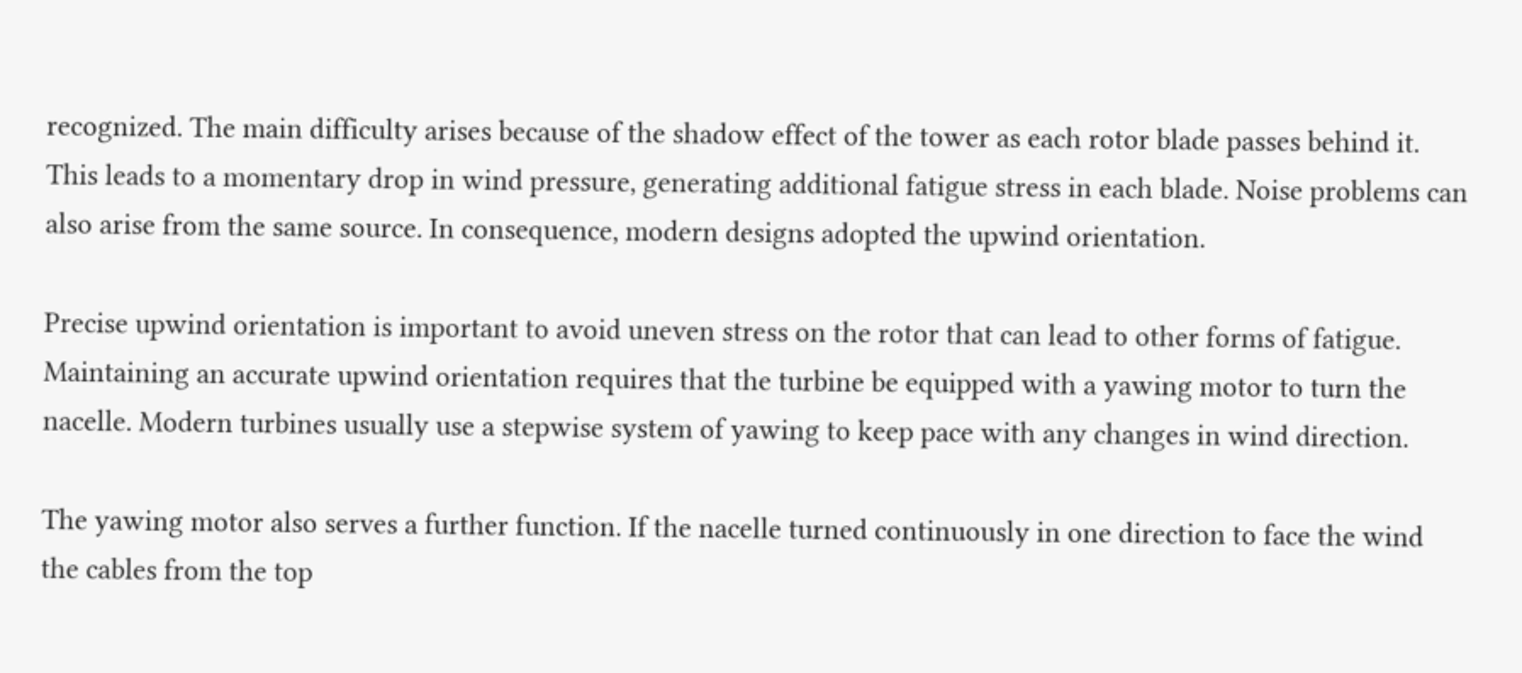recognized. The main difficulty arises because of the shadow effect of the tower as each rotor blade passes behind it. This leads to a momentary drop in wind pressure, generating additional fatigue stress in each blade. Noise problems can also arise from the same source. In consequence, modern designs adopted the upwind orientation.

Precise upwind orientation is important to avoid uneven stress on the rotor that can lead to other forms of fatigue. Maintaining an accurate upwind orientation requires that the turbine be equipped with a yawing motor to turn the nacelle. Modern turbines usually use a stepwise system of yawing to keep pace with any changes in wind direction.

The yawing motor also serves a further function. If the nacelle turned continuously in one direction to face the wind the cables from the top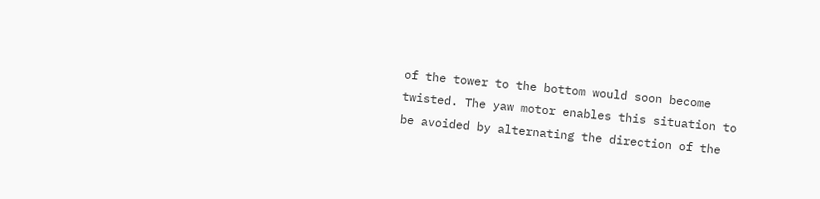of the tower to the bottom would soon become twisted. The yaw motor enables this situation to be avoided by alternating the direction of the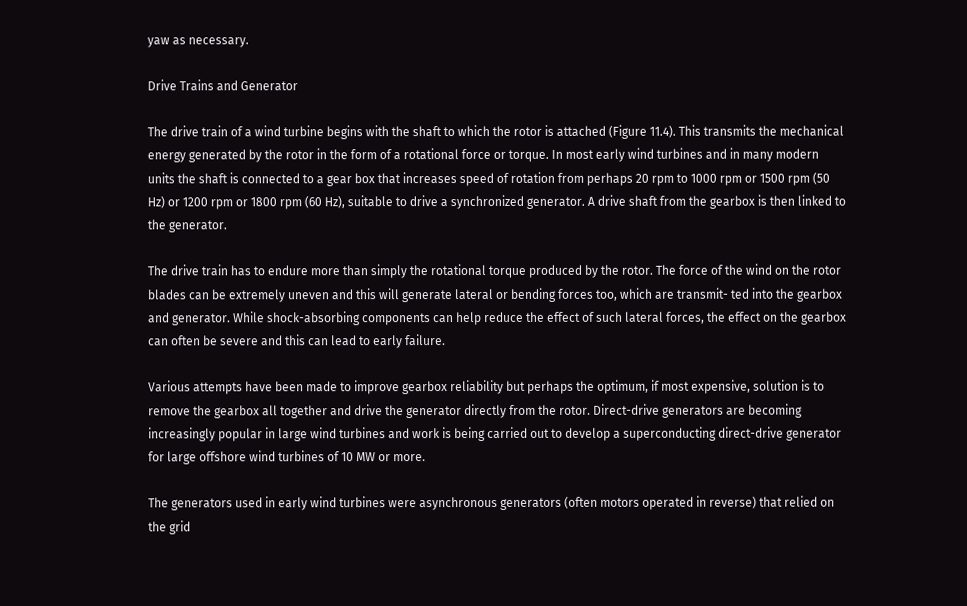yaw as necessary.

Drive Trains and Generator

The drive train of a wind turbine begins with the shaft to which the rotor is attached (Figure 11.4). This transmits the mechanical energy generated by the rotor in the form of a rotational force or torque. In most early wind turbines and in many modern units the shaft is connected to a gear box that increases speed of rotation from perhaps 20 rpm to 1000 rpm or 1500 rpm (50 Hz) or 1200 rpm or 1800 rpm (60 Hz), suitable to drive a synchronized generator. A drive shaft from the gearbox is then linked to the generator.

The drive train has to endure more than simply the rotational torque produced by the rotor. The force of the wind on the rotor blades can be extremely uneven and this will generate lateral or bending forces too, which are transmit- ted into the gearbox and generator. While shock-absorbing components can help reduce the effect of such lateral forces, the effect on the gearbox can often be severe and this can lead to early failure.

Various attempts have been made to improve gearbox reliability but perhaps the optimum, if most expensive, solution is to remove the gearbox all together and drive the generator directly from the rotor. Direct-drive generators are becoming increasingly popular in large wind turbines and work is being carried out to develop a superconducting direct-drive generator for large offshore wind turbines of 10 MW or more.

The generators used in early wind turbines were asynchronous generators (often motors operated in reverse) that relied on the grid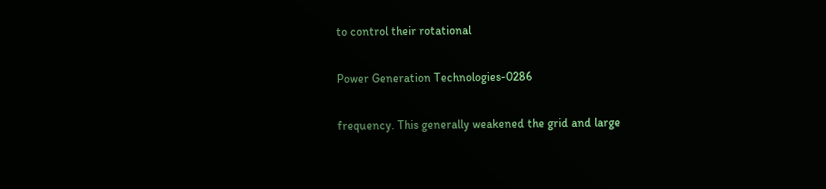to control their rotational

Power Generation Technologies-0286

frequency. This generally weakened the grid and large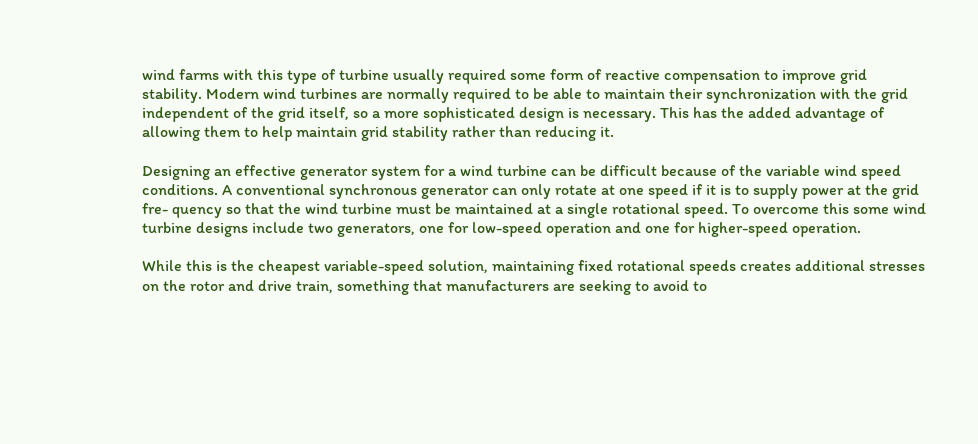wind farms with this type of turbine usually required some form of reactive compensation to improve grid stability. Modern wind turbines are normally required to be able to maintain their synchronization with the grid independent of the grid itself, so a more sophisticated design is necessary. This has the added advantage of allowing them to help maintain grid stability rather than reducing it.

Designing an effective generator system for a wind turbine can be difficult because of the variable wind speed conditions. A conventional synchronous generator can only rotate at one speed if it is to supply power at the grid fre- quency so that the wind turbine must be maintained at a single rotational speed. To overcome this some wind turbine designs include two generators, one for low-speed operation and one for higher-speed operation.

While this is the cheapest variable-speed solution, maintaining fixed rotational speeds creates additional stresses on the rotor and drive train, something that manufacturers are seeking to avoid to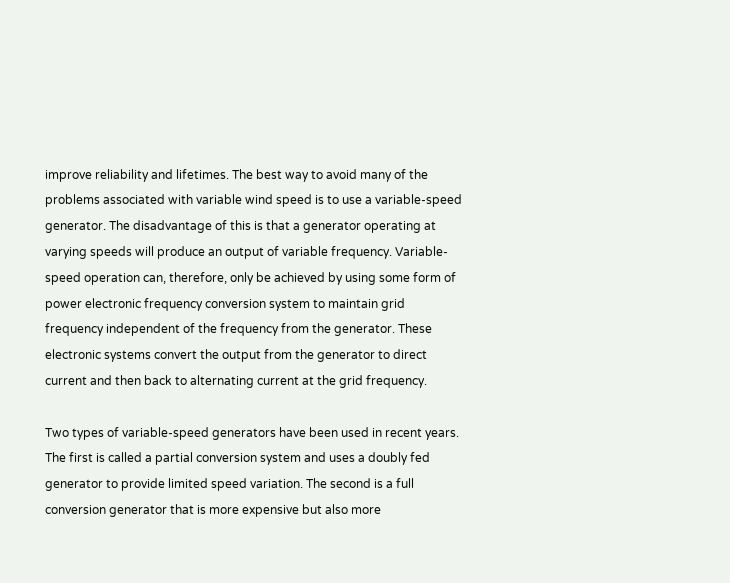improve reliability and lifetimes. The best way to avoid many of the problems associated with variable wind speed is to use a variable-speed generator. The disadvantage of this is that a generator operating at varying speeds will produce an output of variable frequency. Variable-speed operation can, therefore, only be achieved by using some form of power electronic frequency conversion system to maintain grid frequency independent of the frequency from the generator. These electronic systems convert the output from the generator to direct current and then back to alternating current at the grid frequency.

Two types of variable-speed generators have been used in recent years. The first is called a partial conversion system and uses a doubly fed generator to provide limited speed variation. The second is a full conversion generator that is more expensive but also more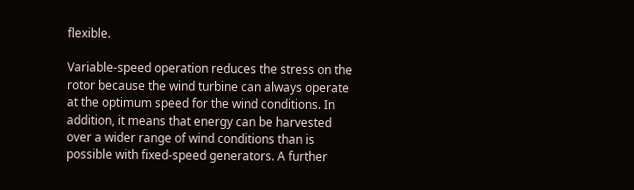flexible.

Variable-speed operation reduces the stress on the rotor because the wind turbine can always operate at the optimum speed for the wind conditions. In addition, it means that energy can be harvested over a wider range of wind conditions than is possible with fixed-speed generators. A further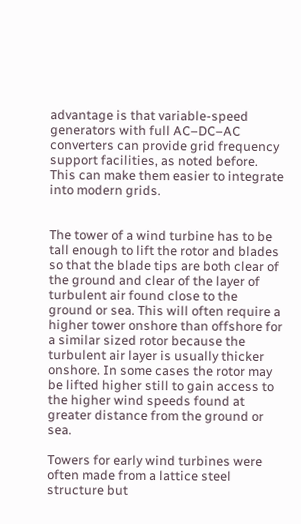advantage is that variable-speed generators with full AC–DC–AC converters can provide grid frequency support facilities, as noted before. This can make them easier to integrate into modern grids.


The tower of a wind turbine has to be tall enough to lift the rotor and blades so that the blade tips are both clear of the ground and clear of the layer of turbulent air found close to the ground or sea. This will often require a higher tower onshore than offshore for a similar sized rotor because the turbulent air layer is usually thicker onshore. In some cases the rotor may be lifted higher still to gain access to the higher wind speeds found at greater distance from the ground or sea.

Towers for early wind turbines were often made from a lattice steel structure but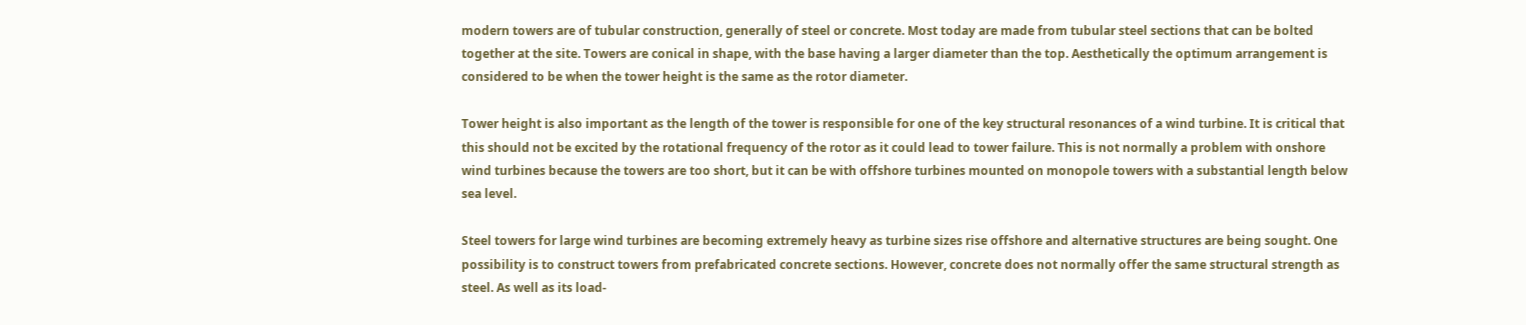modern towers are of tubular construction, generally of steel or concrete. Most today are made from tubular steel sections that can be bolted together at the site. Towers are conical in shape, with the base having a larger diameter than the top. Aesthetically the optimum arrangement is considered to be when the tower height is the same as the rotor diameter.

Tower height is also important as the length of the tower is responsible for one of the key structural resonances of a wind turbine. It is critical that this should not be excited by the rotational frequency of the rotor as it could lead to tower failure. This is not normally a problem with onshore wind turbines because the towers are too short, but it can be with offshore turbines mounted on monopole towers with a substantial length below sea level.

Steel towers for large wind turbines are becoming extremely heavy as turbine sizes rise offshore and alternative structures are being sought. One possibility is to construct towers from prefabricated concrete sections. However, concrete does not normally offer the same structural strength as steel. As well as its load-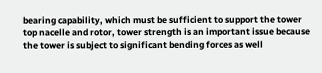bearing capability, which must be sufficient to support the tower top nacelle and rotor, tower strength is an important issue because the tower is subject to significant bending forces as well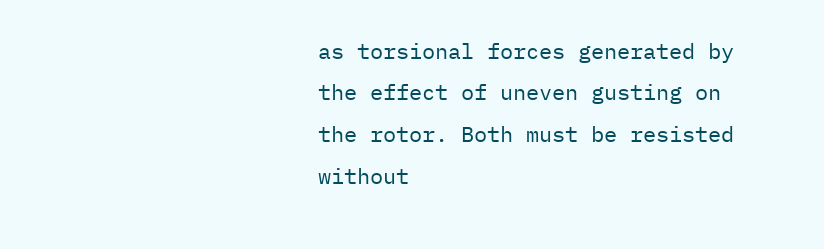as torsional forces generated by the effect of uneven gusting on the rotor. Both must be resisted without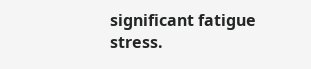significant fatigue stress.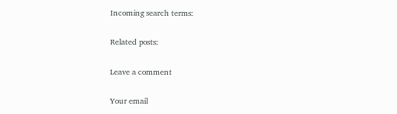Incoming search terms:

Related posts:

Leave a comment

Your email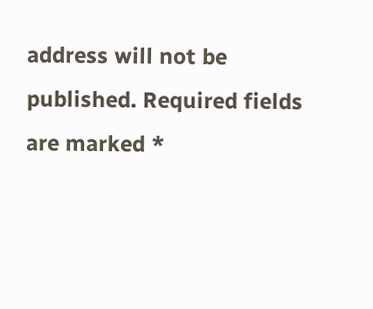address will not be published. Required fields are marked *